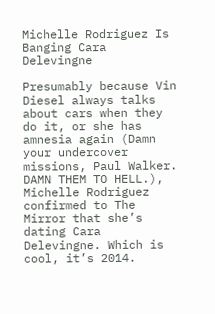Michelle Rodriguez Is Banging Cara Delevingne

Presumably because Vin Diesel always talks about cars when they do it, or she has amnesia again (Damn your undercover missions, Paul Walker. DAMN THEM TO HELL.), Michelle Rodriguez confirmed to The Mirror that she’s dating Cara Delevingne. Which is cool, it’s 2014.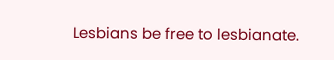Lesbians be free to lesbianate.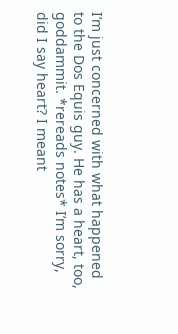I’m just concerned with what happened to the Dos Equis guy. He has a heart, too, goddammit. *rereads notes* I’m sorry, did I say heart? I meant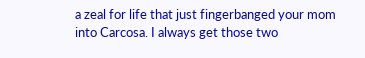a zeal for life that just fingerbanged your mom into Carcosa. I always get those two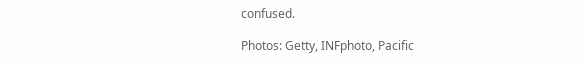confused.

Photos: Getty, INFphoto, Pacific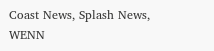Coast News, Splash News, WENN